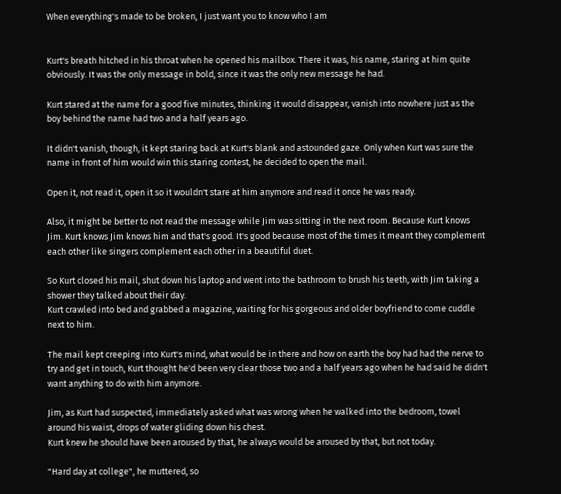When everything's made to be broken, I just want you to know who I am


Kurt's breath hitched in his throat when he opened his mailbox. There it was, his name, staring at him quite obviously. It was the only message in bold, since it was the only new message he had.

Kurt stared at the name for a good five minutes, thinking it would disappear, vanish into nowhere just as the boy behind the name had two and a half years ago.

It didn't vanish, though, it kept staring back at Kurt's blank and astounded gaze. Only when Kurt was sure the name in front of him would win this staring contest, he decided to open the mail.

Open it, not read it, open it so it wouldn't stare at him anymore and read it once he was ready.

Also, it might be better to not read the message while Jim was sitting in the next room. Because Kurt knows Jim. Kurt knows Jim knows him and that's good. It's good because most of the times it meant they complement each other like singers complement each other in a beautiful duet.

So Kurt closed his mail, shut down his laptop and went into the bathroom to brush his teeth, with Jim taking a shower they talked about their day.
Kurt crawled into bed and grabbed a magazine, waiting for his gorgeous and older boyfriend to come cuddle next to him.

The mail kept creeping into Kurt's mind, what would be in there and how on earth the boy had had the nerve to try and get in touch, Kurt thought he'd been very clear those two and a half years ago when he had said he didn't want anything to do with him anymore.

Jim, as Kurt had suspected, immediately asked what was wrong when he walked into the bedroom, towel around his waist, drops of water gliding down his chest.
Kurt knew he should have been aroused by that, he always would be aroused by that, but not today.

"Hard day at college", he muttered, so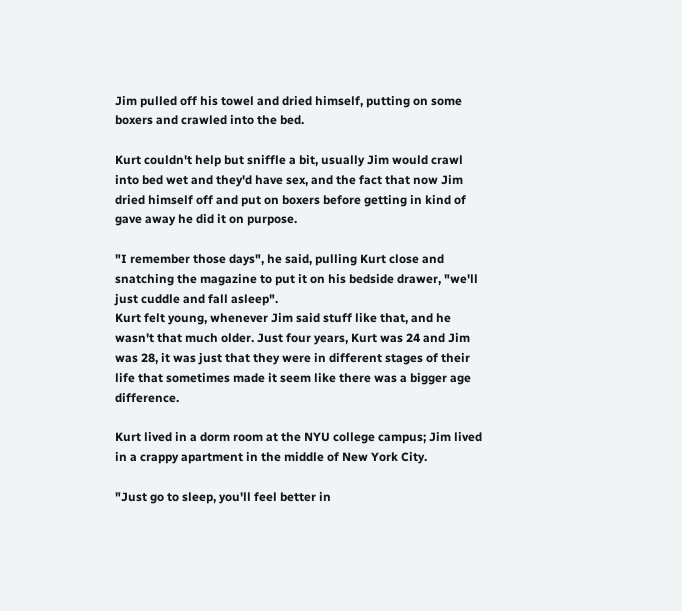Jim pulled off his towel and dried himself, putting on some boxers and crawled into the bed.

Kurt couldn't help but sniffle a bit, usually Jim would crawl into bed wet and they'd have sex, and the fact that now Jim dried himself off and put on boxers before getting in kind of gave away he did it on purpose.

"I remember those days", he said, pulling Kurt close and snatching the magazine to put it on his bedside drawer, "we'll just cuddle and fall asleep".
Kurt felt young, whenever Jim said stuff like that, and he wasn't that much older. Just four years, Kurt was 24 and Jim was 28, it was just that they were in different stages of their life that sometimes made it seem like there was a bigger age difference.

Kurt lived in a dorm room at the NYU college campus; Jim lived in a crappy apartment in the middle of New York City.

"Just go to sleep, you'll feel better in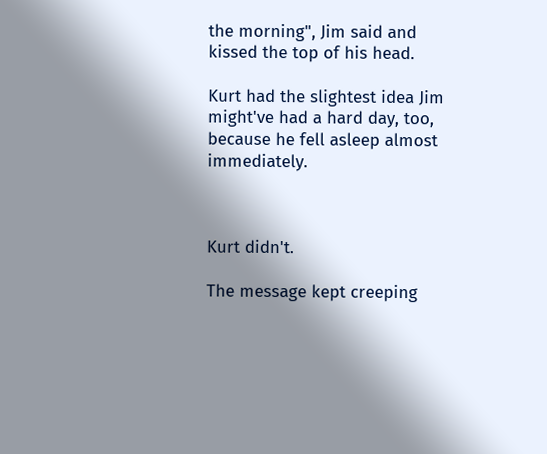the morning", Jim said and kissed the top of his head.

Kurt had the slightest idea Jim might've had a hard day, too, because he fell asleep almost immediately.



Kurt didn't.

The message kept creeping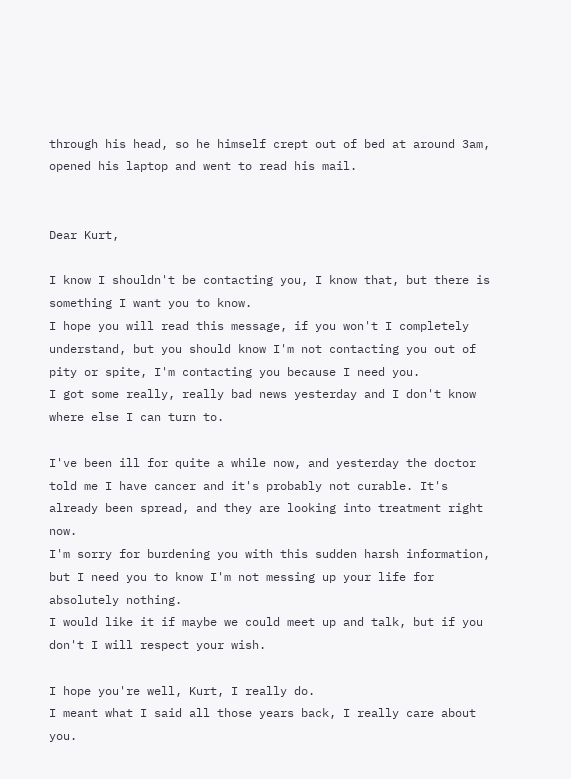through his head, so he himself crept out of bed at around 3am, opened his laptop and went to read his mail.


Dear Kurt,

I know I shouldn't be contacting you, I know that, but there is something I want you to know.
I hope you will read this message, if you won't I completely understand, but you should know I'm not contacting you out of pity or spite, I'm contacting you because I need you.
I got some really, really bad news yesterday and I don't know where else I can turn to.

I've been ill for quite a while now, and yesterday the doctor told me I have cancer and it's probably not curable. It's already been spread, and they are looking into treatment right now.
I'm sorry for burdening you with this sudden harsh information, but I need you to know I'm not messing up your life for absolutely nothing.
I would like it if maybe we could meet up and talk, but if you don't I will respect your wish.

I hope you're well, Kurt, I really do.
I meant what I said all those years back, I really care about you.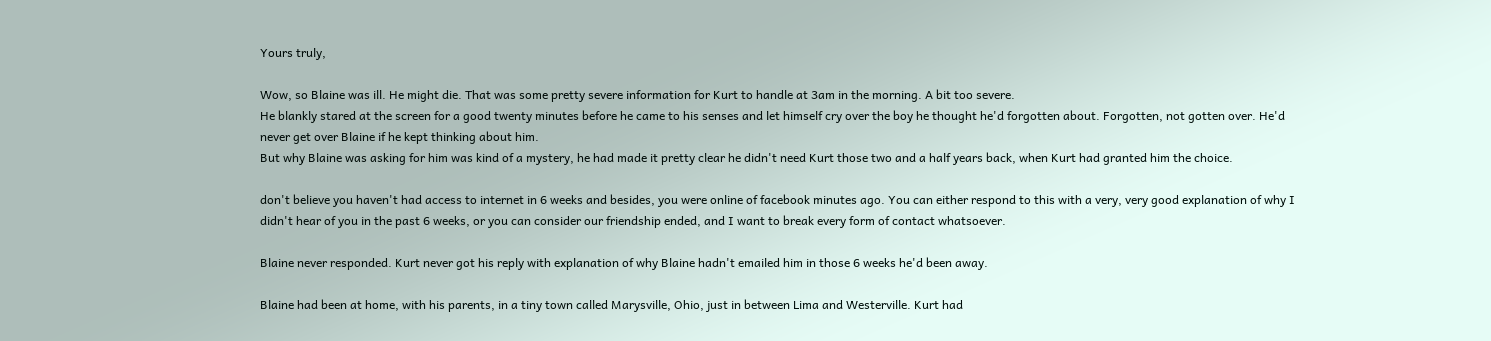Yours truly,

Wow, so Blaine was ill. He might die. That was some pretty severe information for Kurt to handle at 3am in the morning. A bit too severe.
He blankly stared at the screen for a good twenty minutes before he came to his senses and let himself cry over the boy he thought he'd forgotten about. Forgotten, not gotten over. He'd never get over Blaine if he kept thinking about him.
But why Blaine was asking for him was kind of a mystery, he had made it pretty clear he didn't need Kurt those two and a half years back, when Kurt had granted him the choice.

don't believe you haven't had access to internet in 6 weeks and besides, you were online of facebook minutes ago. You can either respond to this with a very, very good explanation of why I didn't hear of you in the past 6 weeks, or you can consider our friendship ended, and I want to break every form of contact whatsoever.

Blaine never responded. Kurt never got his reply with explanation of why Blaine hadn't emailed him in those 6 weeks he'd been away.

Blaine had been at home, with his parents, in a tiny town called Marysville, Ohio, just in between Lima and Westerville. Kurt had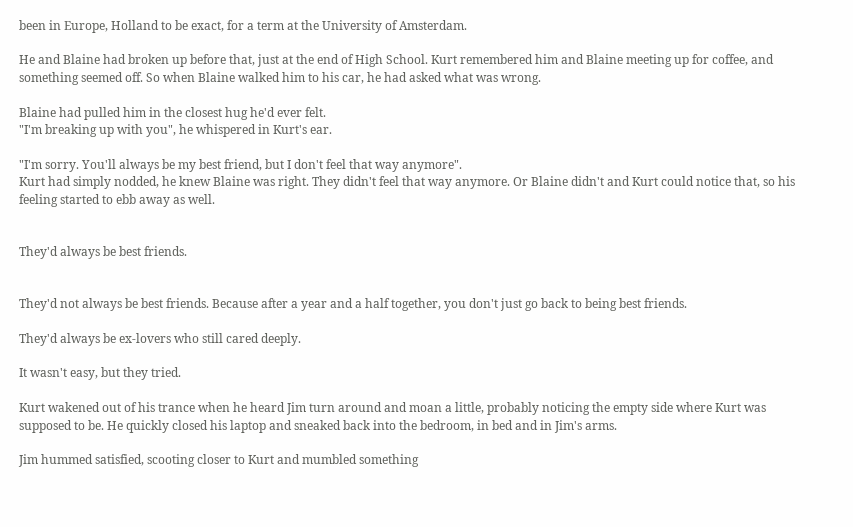been in Europe, Holland to be exact, for a term at the University of Amsterdam.

He and Blaine had broken up before that, just at the end of High School. Kurt remembered him and Blaine meeting up for coffee, and something seemed off. So when Blaine walked him to his car, he had asked what was wrong.

Blaine had pulled him in the closest hug he'd ever felt.
"I'm breaking up with you", he whispered in Kurt's ear.

"I'm sorry. You'll always be my best friend, but I don't feel that way anymore".
Kurt had simply nodded, he knew Blaine was right. They didn't feel that way anymore. Or Blaine didn't and Kurt could notice that, so his feeling started to ebb away as well.


They'd always be best friends.


They'd not always be best friends. Because after a year and a half together, you don't just go back to being best friends.

They'd always be ex-lovers who still cared deeply.

It wasn't easy, but they tried.

Kurt wakened out of his trance when he heard Jim turn around and moan a little, probably noticing the empty side where Kurt was supposed to be. He quickly closed his laptop and sneaked back into the bedroom, in bed and in Jim's arms.

Jim hummed satisfied, scooting closer to Kurt and mumbled something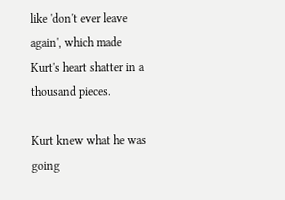like 'don't ever leave again', which made Kurt's heart shatter in a thousand pieces.

Kurt knew what he was going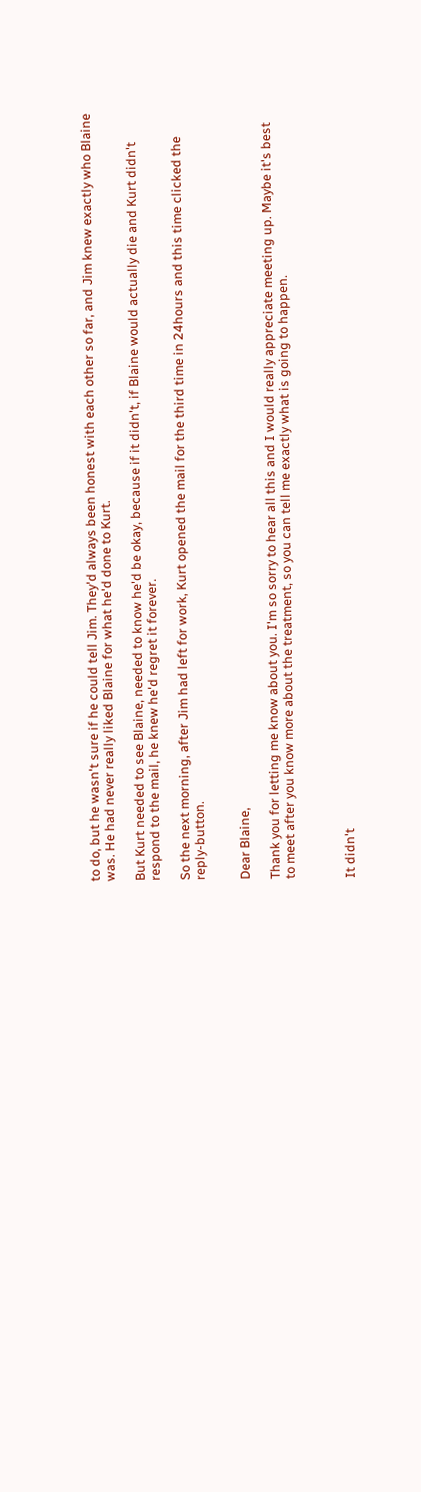to do, but he wasn't sure if he could tell Jim. They'd always been honest with each other so far, and Jim knew exactly who Blaine was. He had never really liked Blaine for what he'd done to Kurt.

But Kurt needed to see Blaine, needed to know he'd be okay, because if it didn't, if Blaine would actually die and Kurt didn't respond to the mail, he knew he'd regret it forever.

So the next morning, after Jim had left for work, Kurt opened the mail for the third time in 24hours and this time clicked the reply-button.


Dear Blaine,

Thank you for letting me know about you. I'm so sorry to hear all this and I would really appreciate meeting up. Maybe it's best to meet after you know more about the treatment, so you can tell me exactly what is going to happen.



It didn't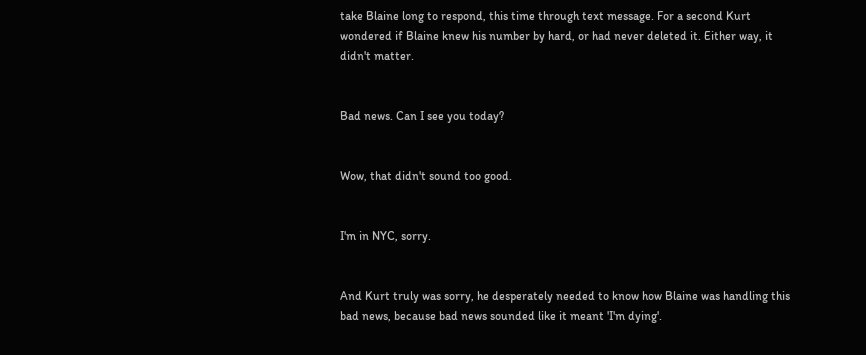take Blaine long to respond, this time through text message. For a second Kurt wondered if Blaine knew his number by hard, or had never deleted it. Either way, it didn't matter.


Bad news. Can I see you today?


Wow, that didn't sound too good.


I'm in NYC, sorry.


And Kurt truly was sorry, he desperately needed to know how Blaine was handling this bad news, because bad news sounded like it meant 'I'm dying'.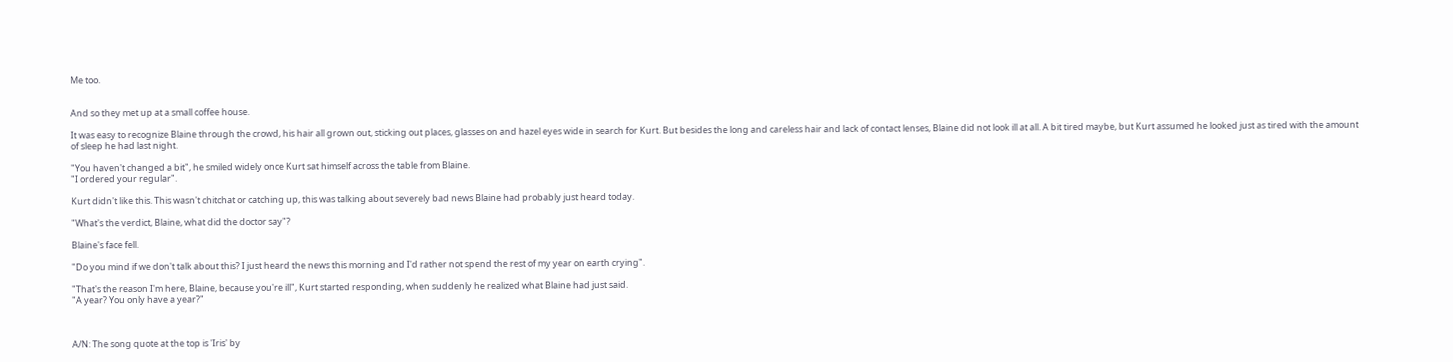Me too.


And so they met up at a small coffee house.

It was easy to recognize Blaine through the crowd, his hair all grown out, sticking out places, glasses on and hazel eyes wide in search for Kurt. But besides the long and careless hair and lack of contact lenses, Blaine did not look ill at all. A bit tired maybe, but Kurt assumed he looked just as tired with the amount of sleep he had last night.

"You haven't changed a bit", he smiled widely once Kurt sat himself across the table from Blaine.
"I ordered your regular".

Kurt didn't like this. This wasn't chitchat or catching up, this was talking about severely bad news Blaine had probably just heard today.

"What's the verdict, Blaine, what did the doctor say"?

Blaine's face fell.

"Do you mind if we don't talk about this? I just heard the news this morning and I'd rather not spend the rest of my year on earth crying".

"That's the reason I'm here, Blaine, because you're ill", Kurt started responding, when suddenly he realized what Blaine had just said.
"A year? You only have a year?"



A/N: The song quote at the top is 'Iris' by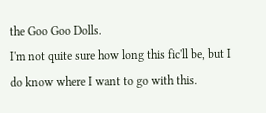the Goo Goo Dolls.
I'm not quite sure how long this fic'll be, but I do know where I want to go with this.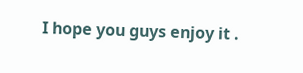I hope you guys enjoy it .